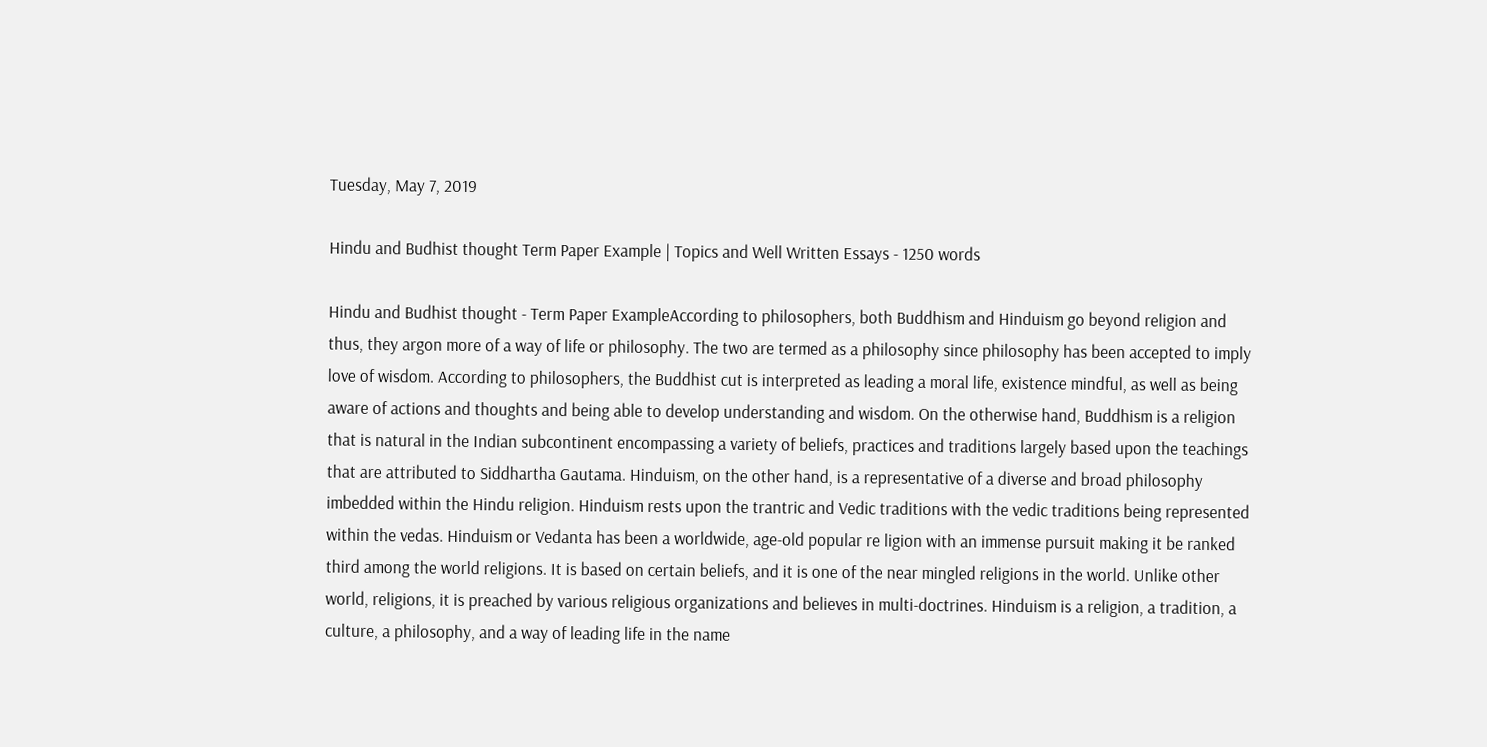Tuesday, May 7, 2019

Hindu and Budhist thought Term Paper Example | Topics and Well Written Essays - 1250 words

Hindu and Budhist thought - Term Paper ExampleAccording to philosophers, both Buddhism and Hinduism go beyond religion and thus, they argon more of a way of life or philosophy. The two are termed as a philosophy since philosophy has been accepted to imply love of wisdom. According to philosophers, the Buddhist cut is interpreted as leading a moral life, existence mindful, as well as being aware of actions and thoughts and being able to develop understanding and wisdom. On the otherwise hand, Buddhism is a religion that is natural in the Indian subcontinent encompassing a variety of beliefs, practices and traditions largely based upon the teachings that are attributed to Siddhartha Gautama. Hinduism, on the other hand, is a representative of a diverse and broad philosophy imbedded within the Hindu religion. Hinduism rests upon the trantric and Vedic traditions with the vedic traditions being represented within the vedas. Hinduism or Vedanta has been a worldwide, age-old popular re ligion with an immense pursuit making it be ranked third among the world religions. It is based on certain beliefs, and it is one of the near mingled religions in the world. Unlike other world, religions, it is preached by various religious organizations and believes in multi-doctrines. Hinduism is a religion, a tradition, a culture, a philosophy, and a way of leading life in the name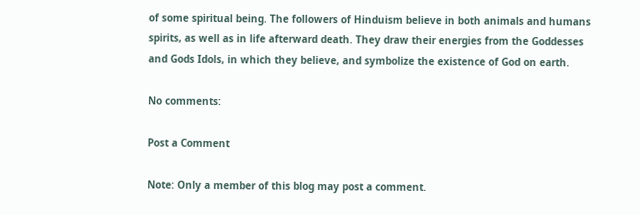of some spiritual being. The followers of Hinduism believe in both animals and humans spirits, as well as in life afterward death. They draw their energies from the Goddesses and Gods Idols, in which they believe, and symbolize the existence of God on earth.

No comments:

Post a Comment

Note: Only a member of this blog may post a comment.